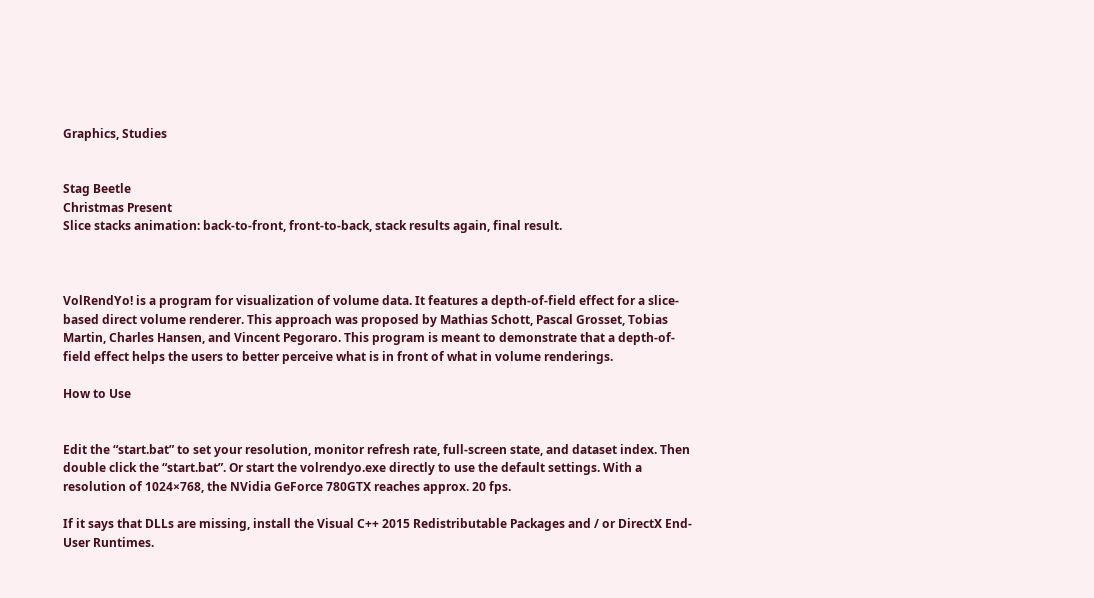Graphics, Studies


Stag Beetle
Christmas Present
Slice stacks animation: back-to-front, front-to-back, stack results again, final result.



VolRendYo! is a program for visualization of volume data. It features a depth-of-field effect for a slice-based direct volume renderer. This approach was proposed by Mathias Schott, Pascal Grosset, Tobias Martin, Charles Hansen, and Vincent Pegoraro. This program is meant to demonstrate that a depth-of-field effect helps the users to better perceive what is in front of what in volume renderings.

How to Use


Edit the “start.bat” to set your resolution, monitor refresh rate, full-screen state, and dataset index. Then double click the “start.bat”. Or start the volrendyo.exe directly to use the default settings. With a resolution of 1024×768, the NVidia GeForce 780GTX reaches approx. 20 fps.

If it says that DLLs are missing, install the Visual C++ 2015 Redistributable Packages and / or DirectX End-User Runtimes.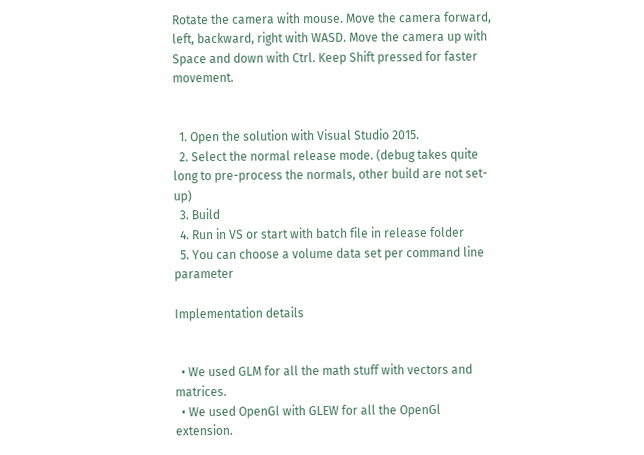Rotate the camera with mouse. Move the camera forward, left, backward, right with WASD. Move the camera up with Space and down with Ctrl. Keep Shift pressed for faster movement.


  1. Open the solution with Visual Studio 2015.
  2. Select the normal release mode. (debug takes quite long to pre-process the normals, other build are not set-up)
  3. Build
  4. Run in VS or start with batch file in release folder
  5. You can choose a volume data set per command line parameter

Implementation details


  • We used GLM for all the math stuff with vectors and matrices.
  • We used OpenGl with GLEW for all the OpenGl extension.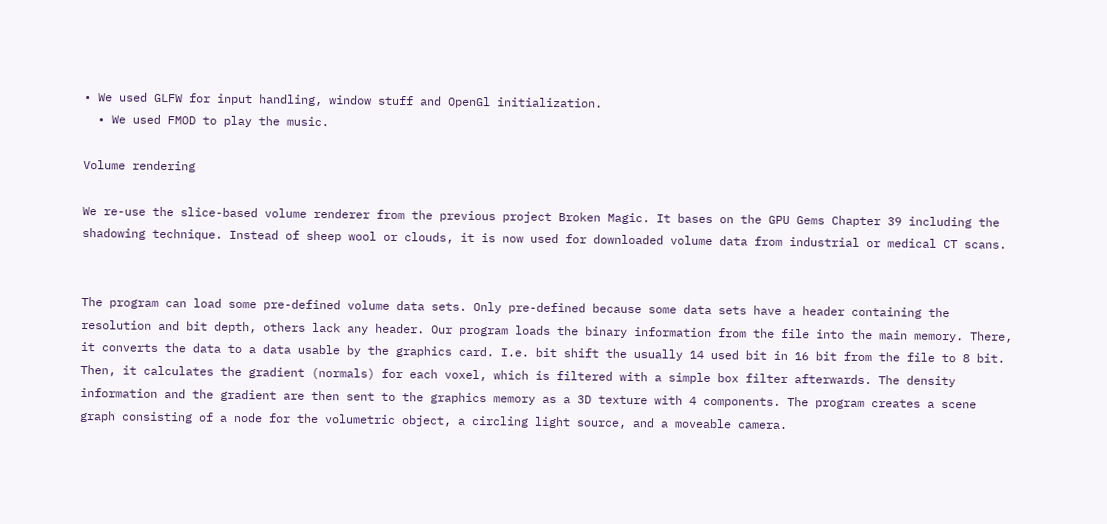• We used GLFW for input handling, window stuff and OpenGl initialization.
  • We used FMOD to play the music.

Volume rendering

We re-use the slice-based volume renderer from the previous project Broken Magic. It bases on the GPU Gems Chapter 39 including the shadowing technique. Instead of sheep wool or clouds, it is now used for downloaded volume data from industrial or medical CT scans.


The program can load some pre-defined volume data sets. Only pre-defined because some data sets have a header containing the resolution and bit depth, others lack any header. Our program loads the binary information from the file into the main memory. There, it converts the data to a data usable by the graphics card. I.e. bit shift the usually 14 used bit in 16 bit from the file to 8 bit. Then, it calculates the gradient (normals) for each voxel, which is filtered with a simple box filter afterwards. The density information and the gradient are then sent to the graphics memory as a 3D texture with 4 components. The program creates a scene graph consisting of a node for the volumetric object, a circling light source, and a moveable camera.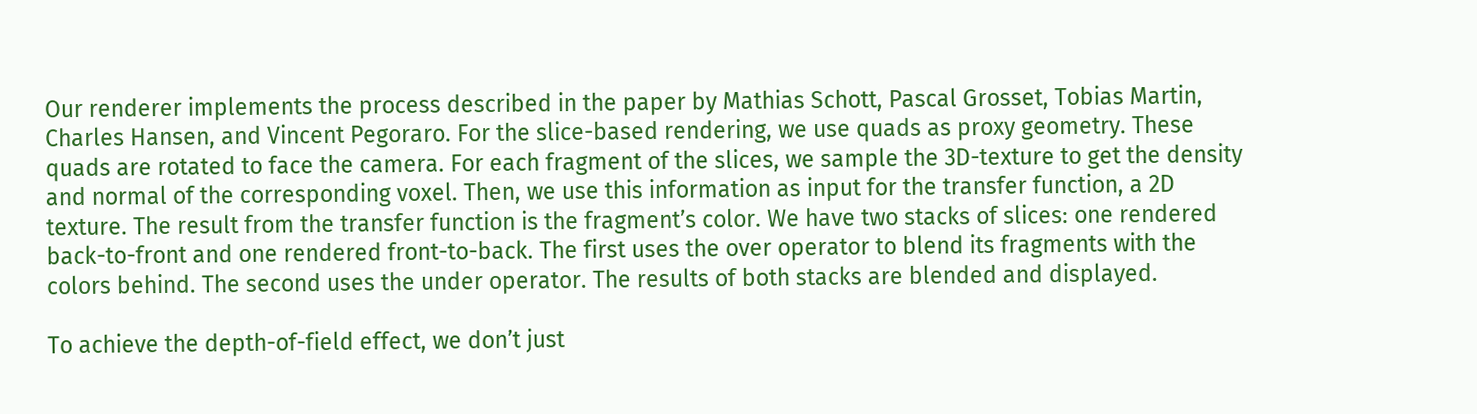Our renderer implements the process described in the paper by Mathias Schott, Pascal Grosset, Tobias Martin, Charles Hansen, and Vincent Pegoraro. For the slice-based rendering, we use quads as proxy geometry. These quads are rotated to face the camera. For each fragment of the slices, we sample the 3D-texture to get the density and normal of the corresponding voxel. Then, we use this information as input for the transfer function, a 2D texture. The result from the transfer function is the fragment’s color. We have two stacks of slices: one rendered back-to-front and one rendered front-to-back. The first uses the over operator to blend its fragments with the colors behind. The second uses the under operator. The results of both stacks are blended and displayed.

To achieve the depth-of-field effect, we don’t just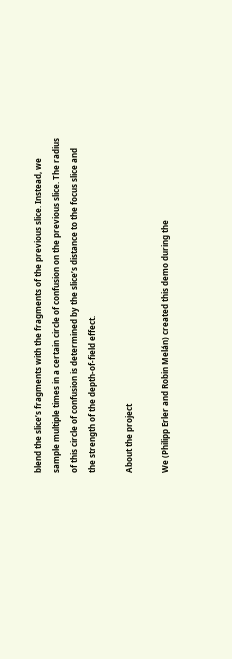blend the slice’s fragments with the fragments of the previous slice. Instead, we sample multiple times in a certain circle of confusion on the previous slice. The radius of this circle of confusion is determined by the slice’s distance to the focus slice and the strength of the depth-of-field effect.

About the project

We (Philipp Erler and Robin Melán) created this demo during the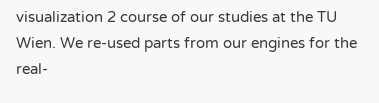visualization 2 course of our studies at the TU Wien. We re-used parts from our engines for the real-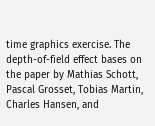time graphics exercise. The depth-of-field effect bases on the paper by Mathias Schott, Pascal Grosset, Tobias Martin, Charles Hansen, and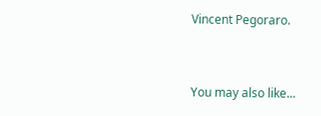Vincent Pegoraro.


You may also like...